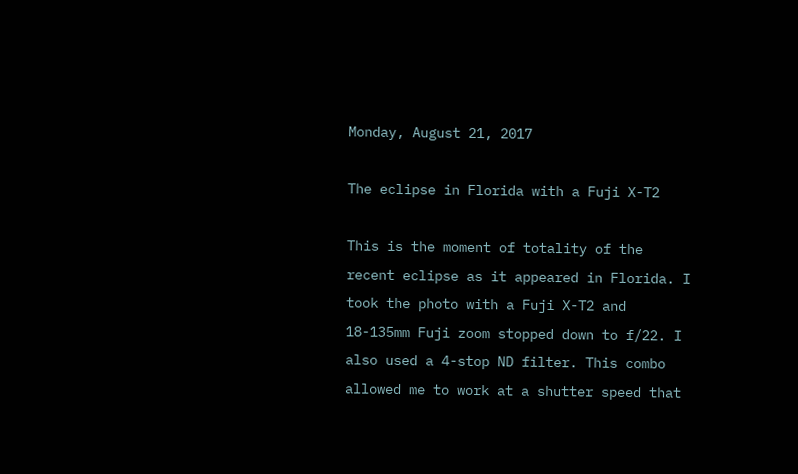Monday, August 21, 2017

The eclipse in Florida with a Fuji X-T2

This is the moment of totality of the recent eclipse as it appeared in Florida. I took the photo with a Fuji X-T2 and 18-135mm Fuji zoom stopped down to f/22. I also used a 4-stop ND filter. This combo allowed me to work at a shutter speed that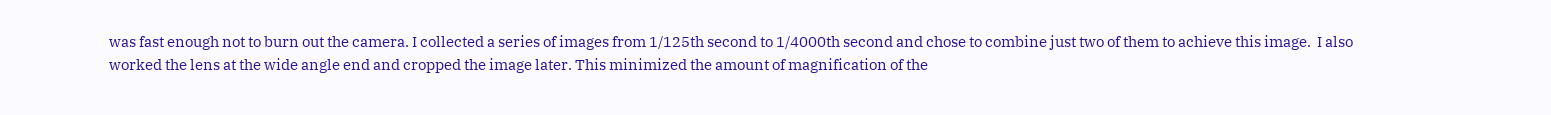was fast enough not to burn out the camera. I collected a series of images from 1/125th second to 1/4000th second and chose to combine just two of them to achieve this image.  I also worked the lens at the wide angle end and cropped the image later. This minimized the amount of magnification of the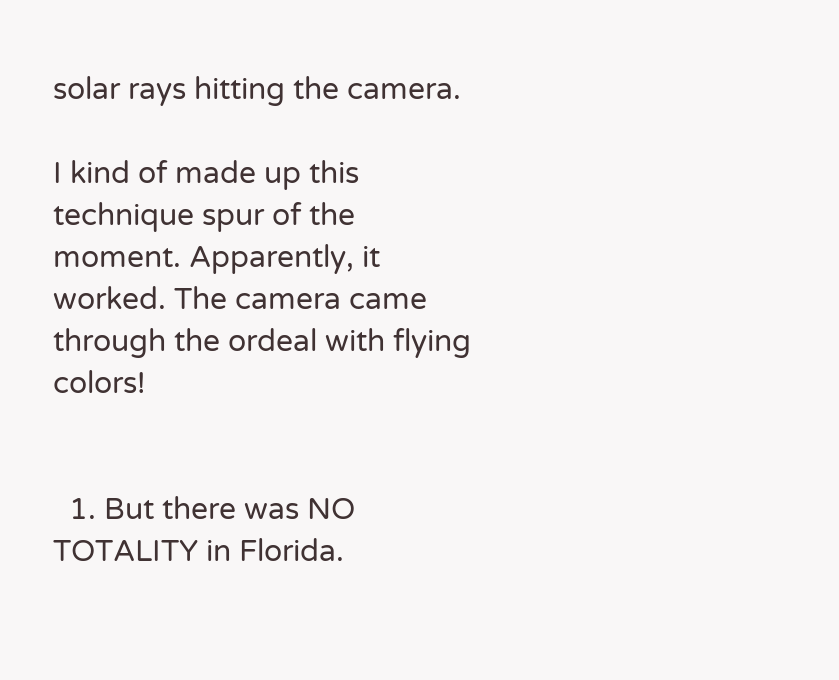solar rays hitting the camera.

I kind of made up this technique spur of the moment. Apparently, it worked. The camera came through the ordeal with flying colors!


  1. But there was NO TOTALITY in Florida.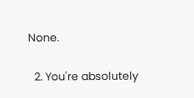None.

  2. You're absolutely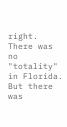right. There was no "totality" in Florida. But there was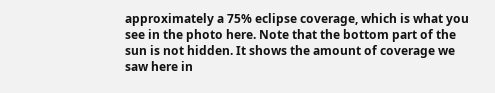approximately a 75% eclipse coverage, which is what you see in the photo here. Note that the bottom part of the sun is not hidden. It shows the amount of coverage we saw here in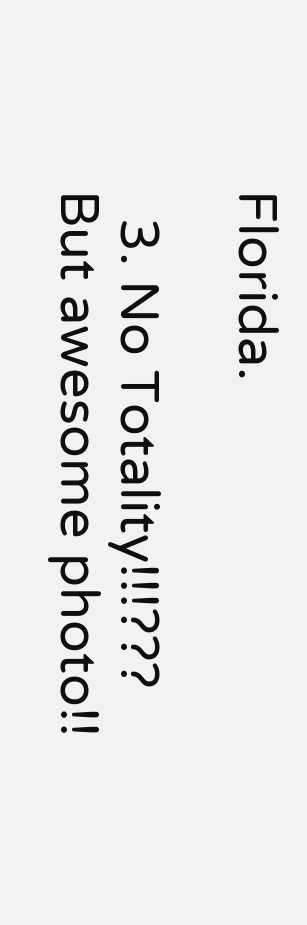Florida.

  3. No Totality!!!??? But awesome photo!!